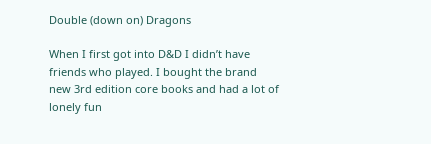Double (down on) Dragons

When I first got into D&D I didn’t have friends who played. I bought the brand new 3rd edition core books and had a lot of lonely fun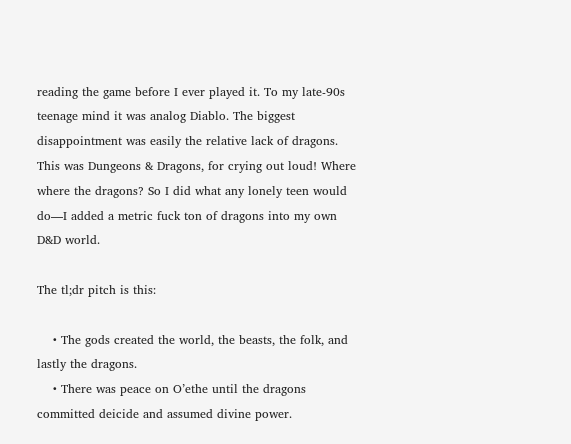reading the game before I ever played it. To my late-90s teenage mind it was analog Diablo. The biggest disappointment was easily the relative lack of dragons. This was Dungeons & Dragons, for crying out loud! Where where the dragons? So I did what any lonely teen would do—I added a metric fuck ton of dragons into my own D&D world.

The tl;dr pitch is this:

    • The gods created the world, the beasts, the folk, and lastly the dragons.
    • There was peace on O’ethe until the dragons committed deicide and assumed divine power.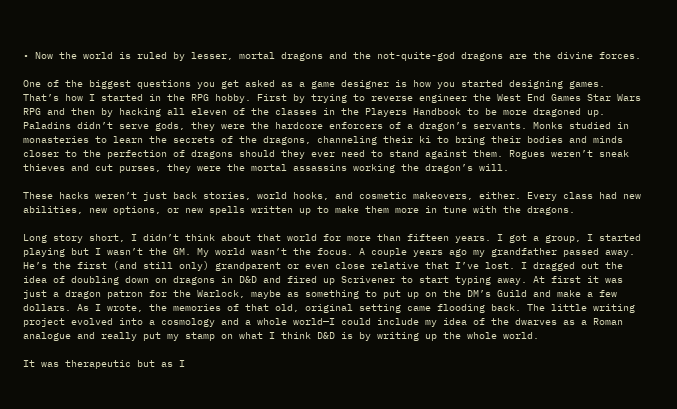• Now the world is ruled by lesser, mortal dragons and the not-quite-god dragons are the divine forces.

One of the biggest questions you get asked as a game designer is how you started designing games. That’s how I started in the RPG hobby. First by trying to reverse engineer the West End Games Star Wars RPG and then by hacking all eleven of the classes in the Players Handbook to be more dragoned up. Paladins didn’t serve gods, they were the hardcore enforcers of a dragon’s servants. Monks studied in monasteries to learn the secrets of the dragons, channeling their ki to bring their bodies and minds closer to the perfection of dragons should they ever need to stand against them. Rogues weren’t sneak thieves and cut purses, they were the mortal assassins working the dragon’s will.

These hacks weren’t just back stories, world hooks, and cosmetic makeovers, either. Every class had new abilities, new options, or new spells written up to make them more in tune with the dragons.

Long story short, I didn’t think about that world for more than fifteen years. I got a group, I started playing but I wasn’t the GM. My world wasn’t the focus. A couple years ago my grandfather passed away. He’s the first (and still only) grandparent or even close relative that I’ve lost. I dragged out the idea of doubling down on dragons in D&D and fired up Scrivener to start typing away. At first it was just a dragon patron for the Warlock, maybe as something to put up on the DM’s Guild and make a few dollars. As I wrote, the memories of that old, original setting came flooding back. The little writing project evolved into a cosmology and a whole world—I could include my idea of the dwarves as a Roman analogue and really put my stamp on what I think D&D is by writing up the whole world.

It was therapeutic but as I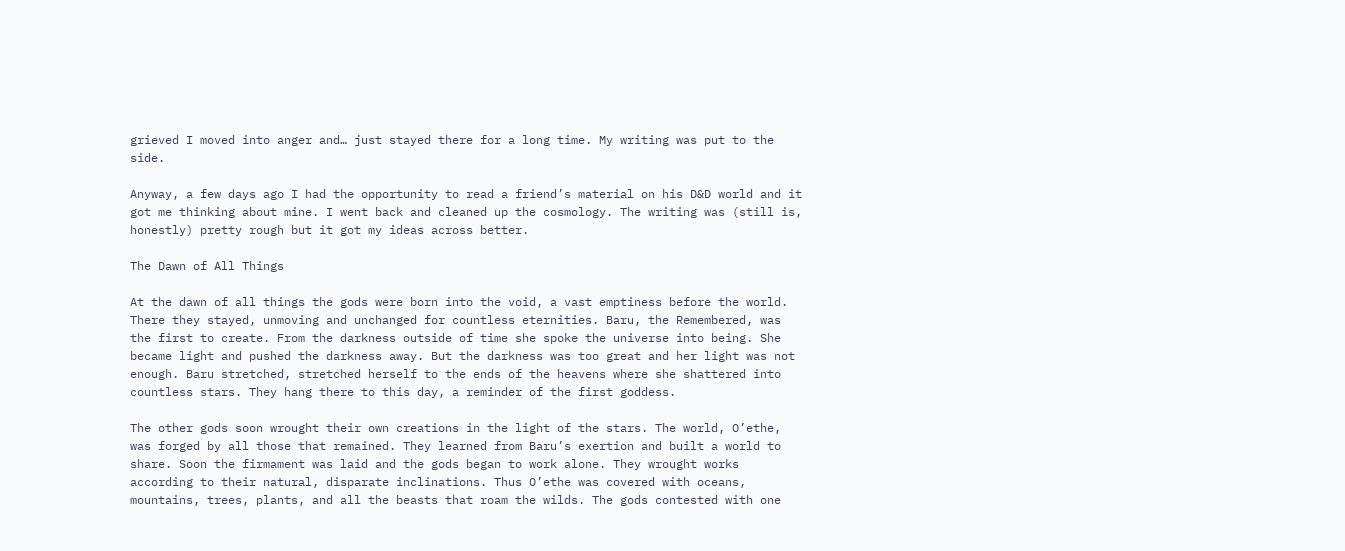grieved I moved into anger and… just stayed there for a long time. My writing was put to the side.

Anyway, a few days ago I had the opportunity to read a friend’s material on his D&D world and it got me thinking about mine. I went back and cleaned up the cosmology. The writing was (still is, honestly) pretty rough but it got my ideas across better.

The Dawn of All Things

At the dawn of all things the gods were born into the void, a vast emptiness before the world. There they stayed, unmoving and unchanged for countless eternities. Baru, the Remembered, was the first to create. From the darkness outside of time she spoke the universe into being. She became light and pushed the darkness away. But the darkness was too great and her light was not enough. Baru stretched, stretched herself to the ends of the heavens where she shattered into countless stars. They hang there to this day, a reminder of the first goddess.

The other gods soon wrought their own creations in the light of the stars. The world, O’ethe, was forged by all those that remained. They learned from Baru’s exertion and built a world to share. Soon the firmament was laid and the gods began to work alone. They wrought works according to their natural, disparate inclinations. Thus O’ethe was covered with oceans, mountains, trees, plants, and all the beasts that roam the wilds. The gods contested with one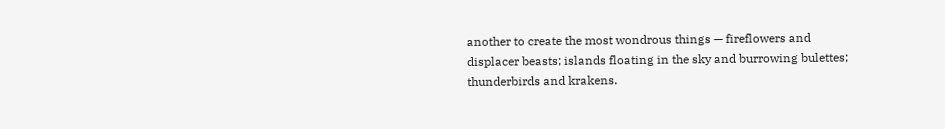another to create the most wondrous things — fireflowers and displacer beasts; islands floating in the sky and burrowing bulettes; thunderbirds and krakens.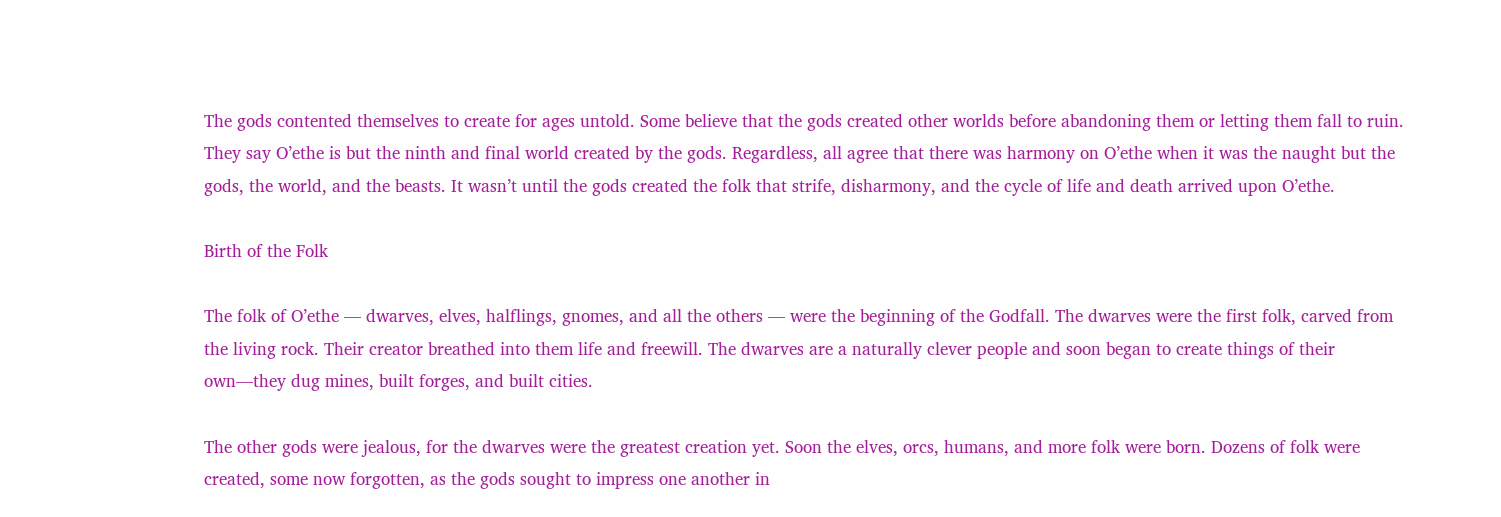The gods contented themselves to create for ages untold. Some believe that the gods created other worlds before abandoning them or letting them fall to ruin. They say O’ethe is but the ninth and final world created by the gods. Regardless, all agree that there was harmony on O’ethe when it was the naught but the gods, the world, and the beasts. It wasn’t until the gods created the folk that strife, disharmony, and the cycle of life and death arrived upon O’ethe.

Birth of the Folk

The folk of O’ethe — dwarves, elves, halflings, gnomes, and all the others — were the beginning of the Godfall. The dwarves were the first folk, carved from the living rock. Their creator breathed into them life and freewill. The dwarves are a naturally clever people and soon began to create things of their own—they dug mines, built forges, and built cities.

The other gods were jealous, for the dwarves were the greatest creation yet. Soon the elves, orcs, humans, and more folk were born. Dozens of folk were created, some now forgotten, as the gods sought to impress one another in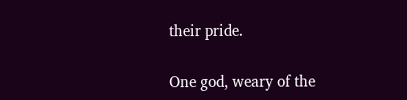their pride.

One god, weary of the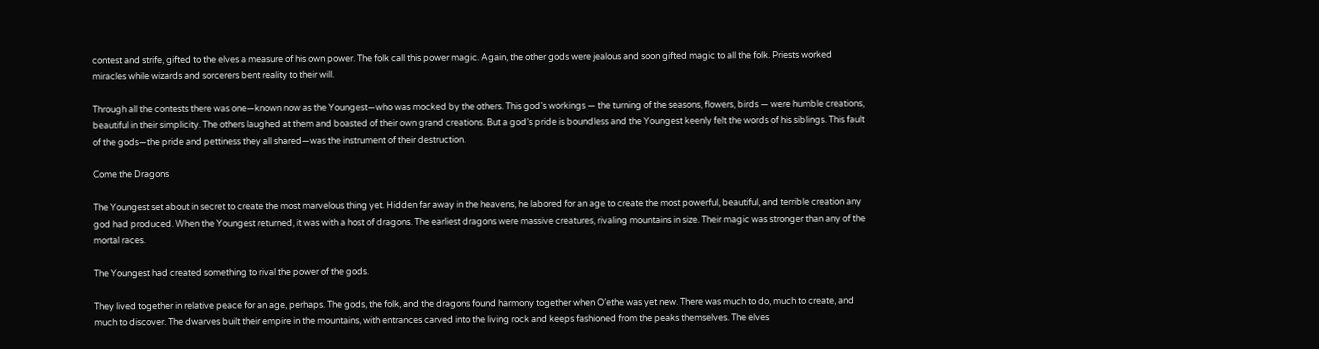contest and strife, gifted to the elves a measure of his own power. The folk call this power magic. Again, the other gods were jealous and soon gifted magic to all the folk. Priests worked miracles while wizards and sorcerers bent reality to their will.

Through all the contests there was one—known now as the Youngest—who was mocked by the others. This god’s workings — the turning of the seasons, flowers, birds — were humble creations, beautiful in their simplicity. The others laughed at them and boasted of their own grand creations. But a god’s pride is boundless and the Youngest keenly felt the words of his siblings. This fault of the gods—the pride and pettiness they all shared—was the instrument of their destruction.

Come the Dragons

The Youngest set about in secret to create the most marvelous thing yet. Hidden far away in the heavens, he labored for an age to create the most powerful, beautiful, and terrible creation any god had produced. When the Youngest returned, it was with a host of dragons. The earliest dragons were massive creatures, rivaling mountains in size. Their magic was stronger than any of the mortal races.

The Youngest had created something to rival the power of the gods.

They lived together in relative peace for an age, perhaps. The gods, the folk, and the dragons found harmony together when O’ethe was yet new. There was much to do, much to create, and much to discover. The dwarves built their empire in the mountains, with entrances carved into the living rock and keeps fashioned from the peaks themselves. The elves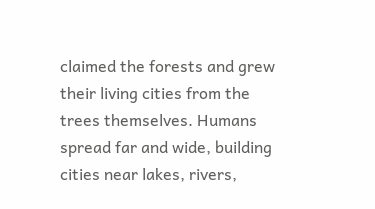claimed the forests and grew their living cities from the trees themselves. Humans spread far and wide, building cities near lakes, rivers,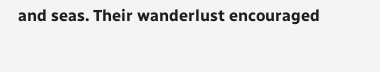and seas. Their wanderlust encouraged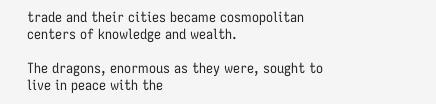trade and their cities became cosmopolitan centers of knowledge and wealth.

The dragons, enormous as they were, sought to live in peace with the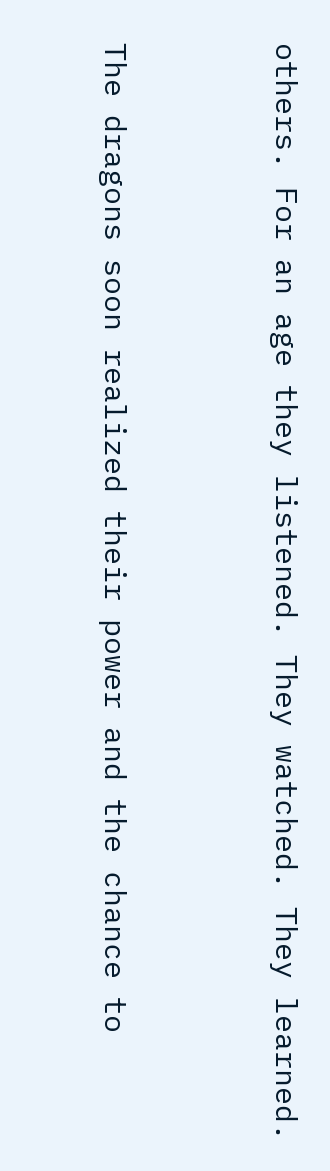others. For an age they listened. They watched. They learned.


The dragons soon realized their power and the chance to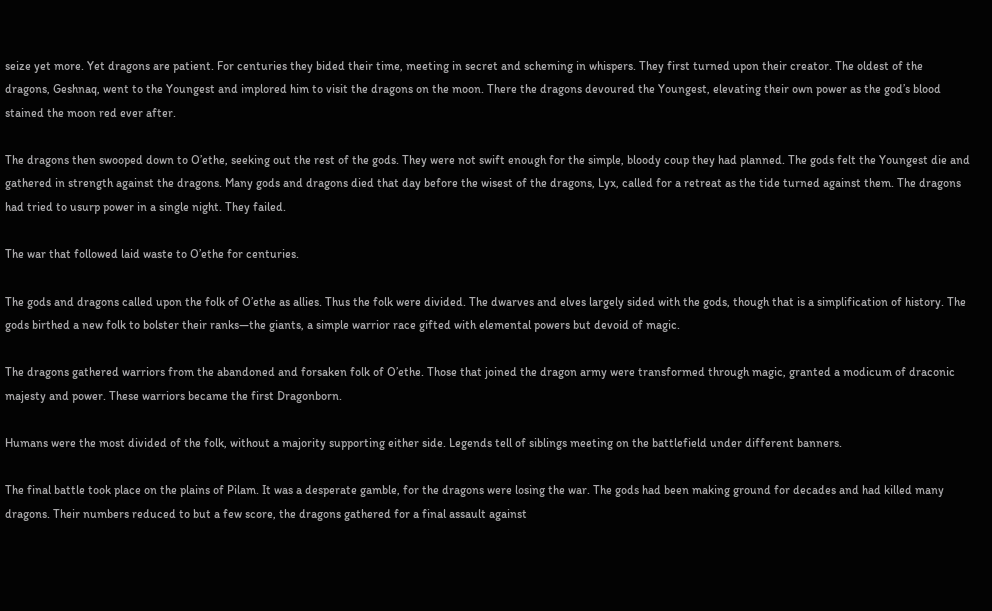seize yet more. Yet dragons are patient. For centuries they bided their time, meeting in secret and scheming in whispers. They first turned upon their creator. The oldest of the dragons, Geshnaq, went to the Youngest and implored him to visit the dragons on the moon. There the dragons devoured the Youngest, elevating their own power as the god’s blood stained the moon red ever after.

The dragons then swooped down to O’ethe, seeking out the rest of the gods. They were not swift enough for the simple, bloody coup they had planned. The gods felt the Youngest die and gathered in strength against the dragons. Many gods and dragons died that day before the wisest of the dragons, Lyx, called for a retreat as the tide turned against them. The dragons had tried to usurp power in a single night. They failed.

The war that followed laid waste to O’ethe for centuries.

The gods and dragons called upon the folk of O’ethe as allies. Thus the folk were divided. The dwarves and elves largely sided with the gods, though that is a simplification of history. The gods birthed a new folk to bolster their ranks—the giants, a simple warrior race gifted with elemental powers but devoid of magic.

The dragons gathered warriors from the abandoned and forsaken folk of O’ethe. Those that joined the dragon army were transformed through magic, granted a modicum of draconic majesty and power. These warriors became the first Dragonborn.

Humans were the most divided of the folk, without a majority supporting either side. Legends tell of siblings meeting on the battlefield under different banners.

The final battle took place on the plains of Pilam. It was a desperate gamble, for the dragons were losing the war. The gods had been making ground for decades and had killed many dragons. Their numbers reduced to but a few score, the dragons gathered for a final assault against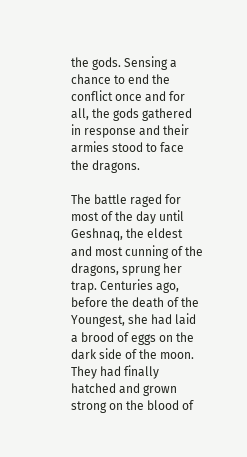the gods. Sensing a chance to end the conflict once and for all, the gods gathered in response and their armies stood to face the dragons.

The battle raged for most of the day until Geshnaq, the eldest and most cunning of the dragons, sprung her trap. Centuries ago, before the death of the Youngest, she had laid a brood of eggs on the dark side of the moon. They had finally hatched and grown strong on the blood of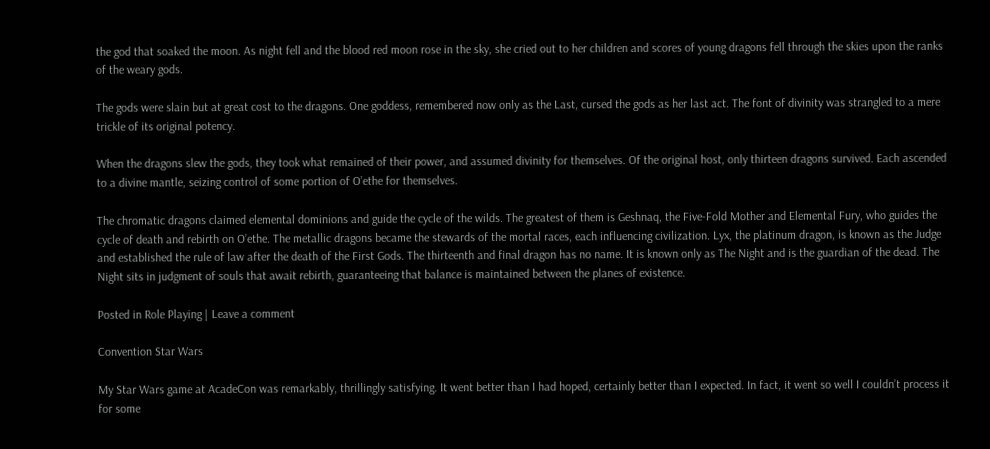the god that soaked the moon. As night fell and the blood red moon rose in the sky, she cried out to her children and scores of young dragons fell through the skies upon the ranks of the weary gods.

The gods were slain but at great cost to the dragons. One goddess, remembered now only as the Last, cursed the gods as her last act. The font of divinity was strangled to a mere trickle of its original potency.

When the dragons slew the gods, they took what remained of their power, and assumed divinity for themselves. Of the original host, only thirteen dragons survived. Each ascended to a divine mantle, seizing control of some portion of O’ethe for themselves.

The chromatic dragons claimed elemental dominions and guide the cycle of the wilds. The greatest of them is Geshnaq, the Five-Fold Mother and Elemental Fury, who guides the cycle of death and rebirth on O’ethe. The metallic dragons became the stewards of the mortal races, each influencing civilization. Lyx, the platinum dragon, is known as the Judge and established the rule of law after the death of the First Gods. The thirteenth and final dragon has no name. It is known only as The Night and is the guardian of the dead. The Night sits in judgment of souls that await rebirth, guaranteeing that balance is maintained between the planes of existence.

Posted in Role Playing | Leave a comment

Convention Star Wars

My Star Wars game at AcadeCon was remarkably, thrillingly satisfying. It went better than I had hoped, certainly better than I expected. In fact, it went so well I couldn’t process it for some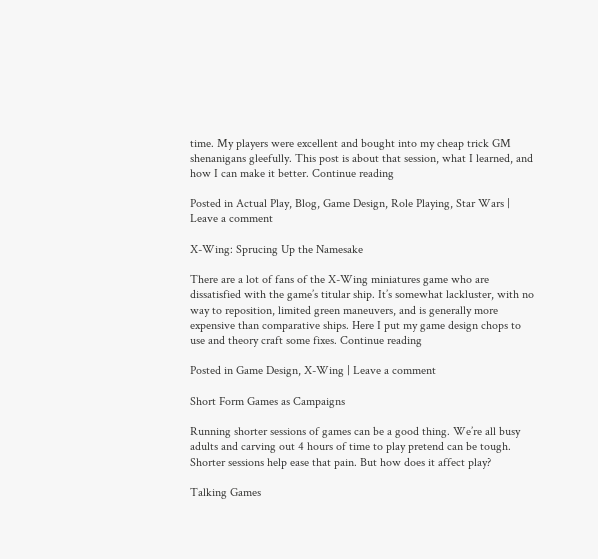time. My players were excellent and bought into my cheap trick GM shenanigans gleefully. This post is about that session, what I learned, and how I can make it better. Continue reading

Posted in Actual Play, Blog, Game Design, Role Playing, Star Wars | Leave a comment

X-Wing: Sprucing Up the Namesake

There are a lot of fans of the X-Wing miniatures game who are dissatisfied with the game’s titular ship. It’s somewhat lackluster, with no way to reposition, limited green maneuvers, and is generally more expensive than comparative ships. Here I put my game design chops to use and theory craft some fixes. Continue reading

Posted in Game Design, X-Wing | Leave a comment

Short Form Games as Campaigns

Running shorter sessions of games can be a good thing. We’re all busy adults and carving out 4 hours of time to play pretend can be tough. Shorter sessions help ease that pain. But how does it affect play?

Talking Games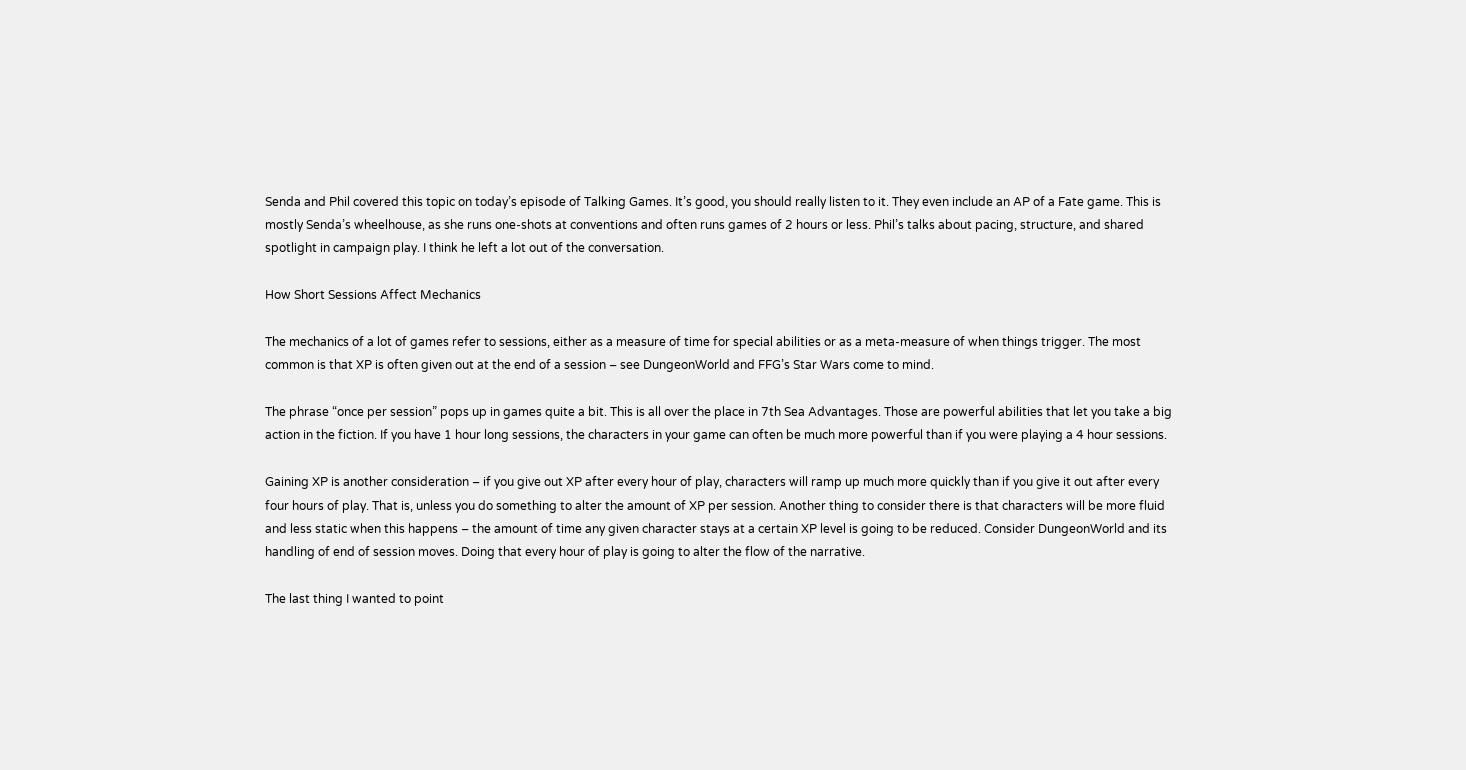Senda and Phil covered this topic on today’s episode of Talking Games. It’s good, you should really listen to it. They even include an AP of a Fate game. This is mostly Senda’s wheelhouse, as she runs one-shots at conventions and often runs games of 2 hours or less. Phil’s talks about pacing, structure, and shared spotlight in campaign play. I think he left a lot out of the conversation.

How Short Sessions Affect Mechanics

The mechanics of a lot of games refer to sessions, either as a measure of time for special abilities or as a meta-measure of when things trigger. The most common is that XP is often given out at the end of a session – see DungeonWorld and FFG’s Star Wars come to mind.

The phrase “once per session” pops up in games quite a bit. This is all over the place in 7th Sea Advantages. Those are powerful abilities that let you take a big action in the fiction. If you have 1 hour long sessions, the characters in your game can often be much more powerful than if you were playing a 4 hour sessions.

Gaining XP is another consideration – if you give out XP after every hour of play, characters will ramp up much more quickly than if you give it out after every four hours of play. That is, unless you do something to alter the amount of XP per session. Another thing to consider there is that characters will be more fluid and less static when this happens – the amount of time any given character stays at a certain XP level is going to be reduced. Consider DungeonWorld and its handling of end of session moves. Doing that every hour of play is going to alter the flow of the narrative.

The last thing I wanted to point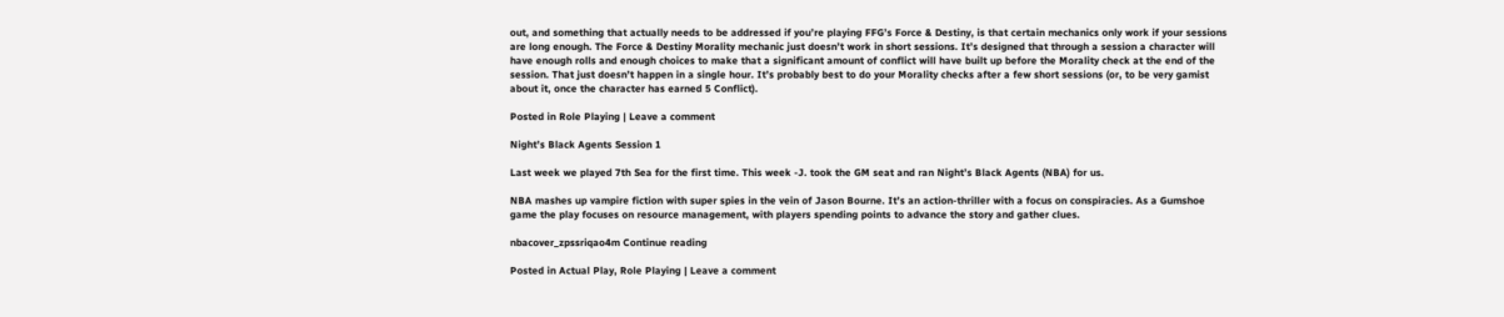out, and something that actually needs to be addressed if you’re playing FFG’s Force & Destiny, is that certain mechanics only work if your sessions are long enough. The Force & Destiny Morality mechanic just doesn’t work in short sessions. It’s designed that through a session a character will have enough rolls and enough choices to make that a significant amount of conflict will have built up before the Morality check at the end of the session. That just doesn’t happen in a single hour. It’s probably best to do your Morality checks after a few short sessions (or, to be very gamist about it, once the character has earned 5 Conflict).

Posted in Role Playing | Leave a comment

Night’s Black Agents Session 1

Last week we played 7th Sea for the first time. This week -J. took the GM seat and ran Night’s Black Agents (NBA) for us.

NBA mashes up vampire fiction with super spies in the vein of Jason Bourne. It’s an action-thriller with a focus on conspiracies. As a Gumshoe game the play focuses on resource management, with players spending points to advance the story and gather clues.

nbacover_zpssriqao4m Continue reading

Posted in Actual Play, Role Playing | Leave a comment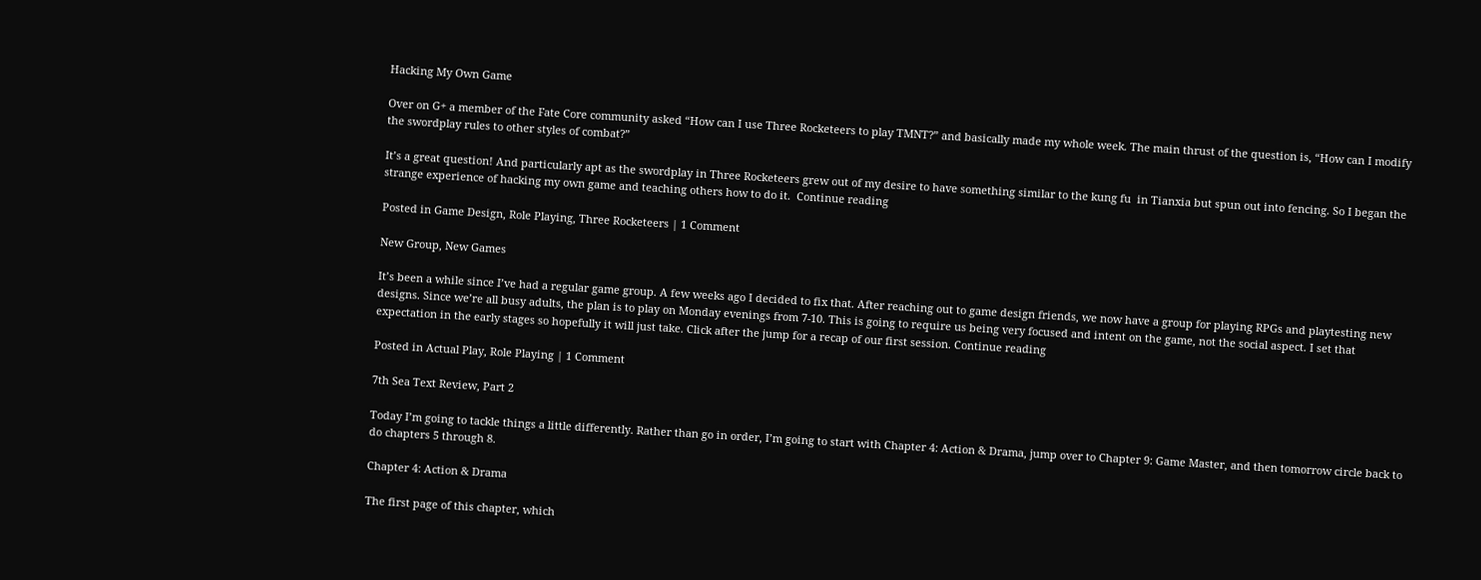Hacking My Own Game

Over on G+ a member of the Fate Core community asked “How can I use Three Rocketeers to play TMNT?” and basically made my whole week. The main thrust of the question is, “How can I modify the swordplay rules to other styles of combat?”

It’s a great question! And particularly apt as the swordplay in Three Rocketeers grew out of my desire to have something similar to the kung fu  in Tianxia but spun out into fencing. So I began the strange experience of hacking my own game and teaching others how to do it.  Continue reading

Posted in Game Design, Role Playing, Three Rocketeers | 1 Comment

New Group, New Games

It’s been a while since I’ve had a regular game group. A few weeks ago I decided to fix that. After reaching out to game design friends, we now have a group for playing RPGs and playtesting new designs. Since we’re all busy adults, the plan is to play on Monday evenings from 7-10. This is going to require us being very focused and intent on the game, not the social aspect. I set that expectation in the early stages so hopefully it will just take. Click after the jump for a recap of our first session. Continue reading

Posted in Actual Play, Role Playing | 1 Comment

7th Sea Text Review, Part 2

Today I’m going to tackle things a little differently. Rather than go in order, I’m going to start with Chapter 4: Action & Drama, jump over to Chapter 9: Game Master, and then tomorrow circle back to do chapters 5 through 8.

Chapter 4: Action & Drama

The first page of this chapter, which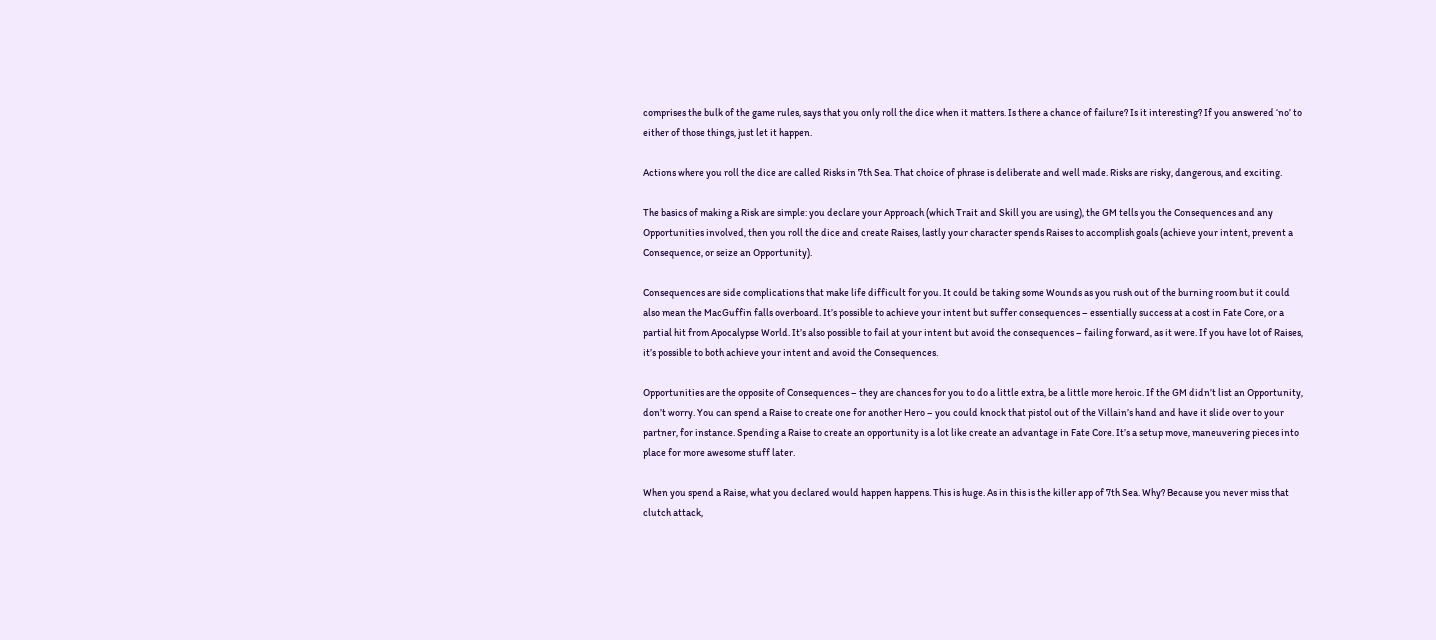comprises the bulk of the game rules, says that you only roll the dice when it matters. Is there a chance of failure? Is it interesting? If you answered ‘no’ to either of those things, just let it happen.

Actions where you roll the dice are called Risks in 7th Sea. That choice of phrase is deliberate and well made. Risks are risky, dangerous, and exciting.

The basics of making a Risk are simple: you declare your Approach (which Trait and Skill you are using), the GM tells you the Consequences and any Opportunities involved, then you roll the dice and create Raises, lastly your character spends Raises to accomplish goals (achieve your intent, prevent a Consequence, or seize an Opportunity).

Consequences are side complications that make life difficult for you. It could be taking some Wounds as you rush out of the burning room but it could also mean the MacGuffin falls overboard. It’s possible to achieve your intent but suffer consequences – essentially success at a cost in Fate Core, or a partial hit from Apocalypse World. It’s also possible to fail at your intent but avoid the consequences – failing forward, as it were. If you have lot of Raises, it’s possible to both achieve your intent and avoid the Consequences.

Opportunities are the opposite of Consequences – they are chances for you to do a little extra, be a little more heroic. If the GM didn’t list an Opportunity, don’t worry. You can spend a Raise to create one for another Hero – you could knock that pistol out of the Villain’s hand and have it slide over to your partner, for instance. Spending a Raise to create an opportunity is a lot like create an advantage in Fate Core. It’s a setup move, maneuvering pieces into place for more awesome stuff later.

When you spend a Raise, what you declared would happen happens. This is huge. As in this is the killer app of 7th Sea. Why? Because you never miss that clutch attack,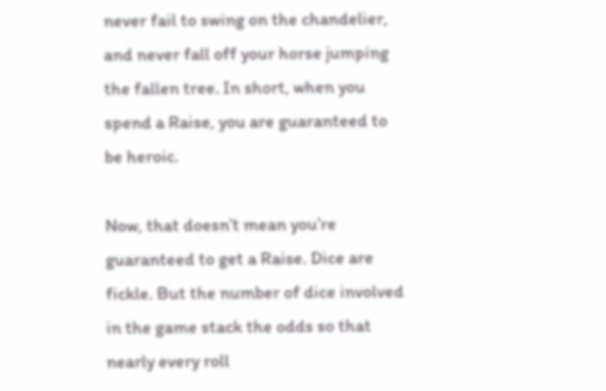never fail to swing on the chandelier, and never fall off your horse jumping the fallen tree. In short, when you spend a Raise, you are guaranteed to be heroic.

Now, that doesn’t mean you’re guaranteed to get a Raise. Dice are fickle. But the number of dice involved in the game stack the odds so that nearly every roll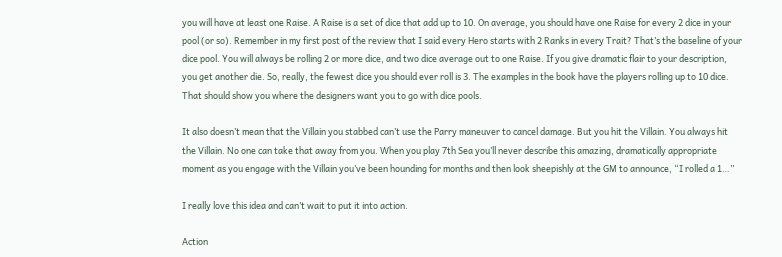you will have at least one Raise. A Raise is a set of dice that add up to 10. On average, you should have one Raise for every 2 dice in your pool (or so). Remember in my first post of the review that I said every Hero starts with 2 Ranks in every Trait? That’s the baseline of your dice pool. You will always be rolling 2 or more dice, and two dice average out to one Raise. If you give dramatic flair to your description, you get another die. So, really, the fewest dice you should ever roll is 3. The examples in the book have the players rolling up to 10 dice. That should show you where the designers want you to go with dice pools.

It also doesn’t mean that the Villain you stabbed can’t use the Parry maneuver to cancel damage. But you hit the Villain. You always hit the Villain. No one can take that away from you. When you play 7th Sea you’ll never describe this amazing, dramatically appropriate moment as you engage with the Villain you’ve been hounding for months and then look sheepishly at the GM to announce, “I rolled a 1…”

I really love this idea and can’t wait to put it into action.

Action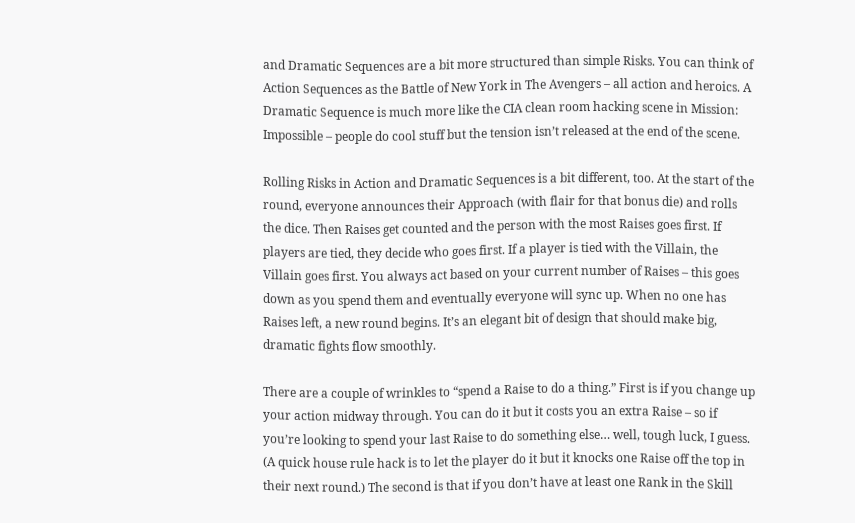and Dramatic Sequences are a bit more structured than simple Risks. You can think of Action Sequences as the Battle of New York in The Avengers – all action and heroics. A Dramatic Sequence is much more like the CIA clean room hacking scene in Mission: Impossible – people do cool stuff but the tension isn’t released at the end of the scene.

Rolling Risks in Action and Dramatic Sequences is a bit different, too. At the start of the round, everyone announces their Approach (with flair for that bonus die) and rolls the dice. Then Raises get counted and the person with the most Raises goes first. If players are tied, they decide who goes first. If a player is tied with the Villain, the Villain goes first. You always act based on your current number of Raises – this goes down as you spend them and eventually everyone will sync up. When no one has Raises left, a new round begins. It’s an elegant bit of design that should make big, dramatic fights flow smoothly.

There are a couple of wrinkles to “spend a Raise to do a thing.” First is if you change up your action midway through. You can do it but it costs you an extra Raise – so if you’re looking to spend your last Raise to do something else… well, tough luck, I guess. (A quick house rule hack is to let the player do it but it knocks one Raise off the top in their next round.) The second is that if you don’t have at least one Rank in the Skill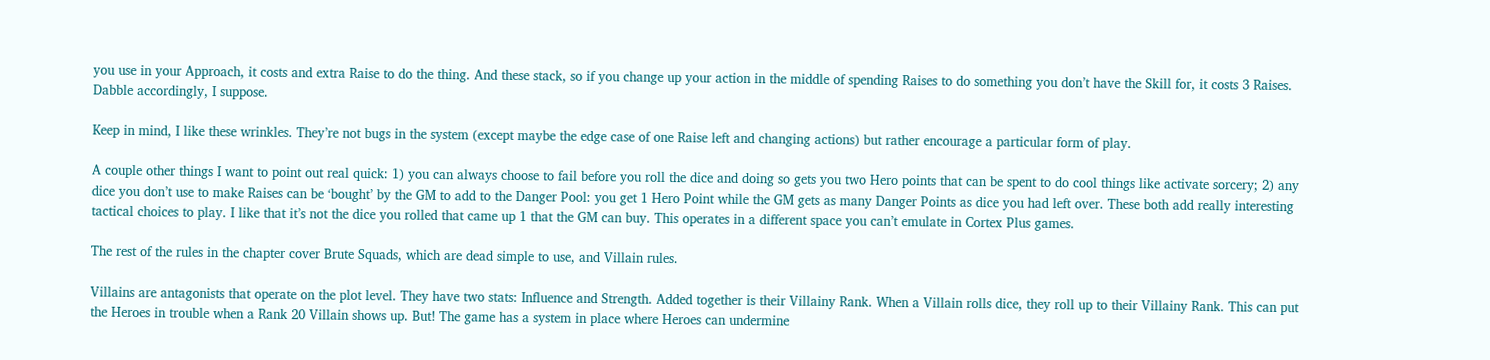you use in your Approach, it costs and extra Raise to do the thing. And these stack, so if you change up your action in the middle of spending Raises to do something you don’t have the Skill for, it costs 3 Raises. Dabble accordingly, I suppose.

Keep in mind, I like these wrinkles. They’re not bugs in the system (except maybe the edge case of one Raise left and changing actions) but rather encourage a particular form of play.

A couple other things I want to point out real quick: 1) you can always choose to fail before you roll the dice and doing so gets you two Hero points that can be spent to do cool things like activate sorcery; 2) any dice you don’t use to make Raises can be ‘bought’ by the GM to add to the Danger Pool: you get 1 Hero Point while the GM gets as many Danger Points as dice you had left over. These both add really interesting tactical choices to play. I like that it’s not the dice you rolled that came up 1 that the GM can buy. This operates in a different space you can’t emulate in Cortex Plus games.

The rest of the rules in the chapter cover Brute Squads, which are dead simple to use, and Villain rules.

Villains are antagonists that operate on the plot level. They have two stats: Influence and Strength. Added together is their Villainy Rank. When a Villain rolls dice, they roll up to their Villainy Rank. This can put the Heroes in trouble when a Rank 20 Villain shows up. But! The game has a system in place where Heroes can undermine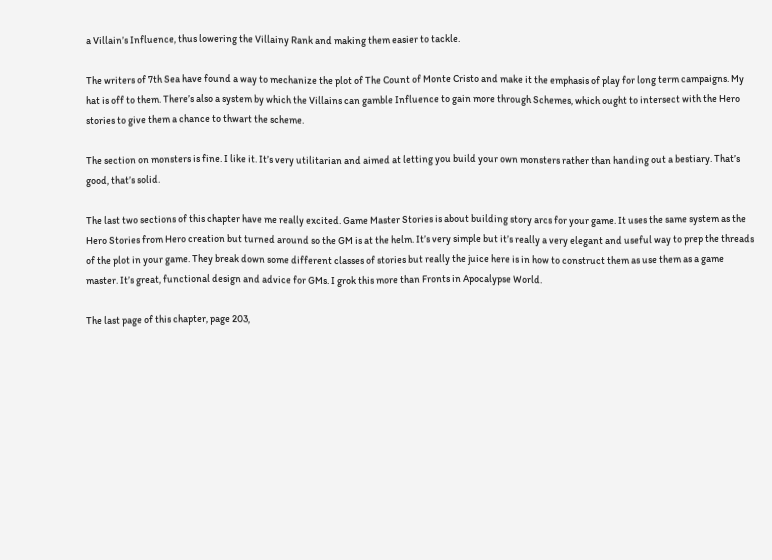a Villain’s Influence, thus lowering the Villainy Rank and making them easier to tackle.

The writers of 7th Sea have found a way to mechanize the plot of The Count of Monte Cristo and make it the emphasis of play for long term campaigns. My hat is off to them. There’s also a system by which the Villains can gamble Influence to gain more through Schemes, which ought to intersect with the Hero stories to give them a chance to thwart the scheme.

The section on monsters is fine. I like it. It’s very utilitarian and aimed at letting you build your own monsters rather than handing out a bestiary. That’s good, that’s solid.

The last two sections of this chapter have me really excited. Game Master Stories is about building story arcs for your game. It uses the same system as the Hero Stories from Hero creation but turned around so the GM is at the helm. It’s very simple but it’s really a very elegant and useful way to prep the threads of the plot in your game. They break down some different classes of stories but really the juice here is in how to construct them as use them as a game master. It’s great, functional design and advice for GMs. I grok this more than Fronts in Apocalypse World.

The last page of this chapter, page 203,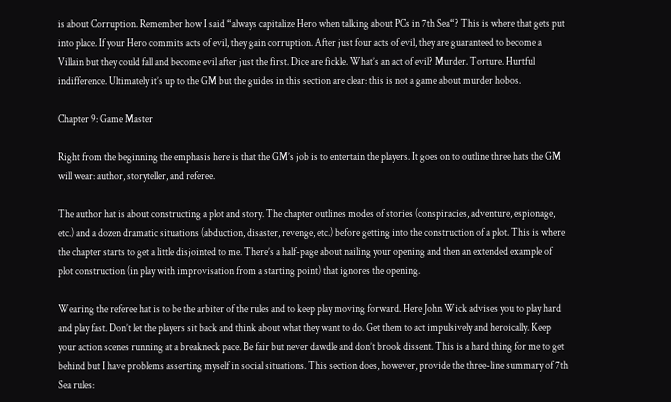is about Corruption. Remember how I said “always capitalize Hero when talking about PCs in 7th Sea“? This is where that gets put into place. If your Hero commits acts of evil, they gain corruption. After just four acts of evil, they are guaranteed to become a Villain but they could fall and become evil after just the first. Dice are fickle. What’s an act of evil? Murder. Torture. Hurtful indifference. Ultimately it’s up to the GM but the guides in this section are clear: this is not a game about murder hobos.

Chapter 9: Game Master

Right from the beginning the emphasis here is that the GM’s job is to entertain the players. It goes on to outline three hats the GM will wear: author, storyteller, and referee.

The author hat is about constructing a plot and story. The chapter outlines modes of stories (conspiracies, adventure, espionage, etc.) and a dozen dramatic situations (abduction, disaster, revenge, etc.) before getting into the construction of a plot. This is where the chapter starts to get a little disjointed to me. There’s a half-page about nailing your opening and then an extended example of plot construction (in play with improvisation from a starting point) that ignores the opening.

Wearing the referee hat is to be the arbiter of the rules and to keep play moving forward. Here John Wick advises you to play hard and play fast. Don’t let the players sit back and think about what they want to do. Get them to act impulsively and heroically. Keep your action scenes running at a breakneck pace. Be fair but never dawdle and don’t brook dissent. This is a hard thing for me to get behind but I have problems asserting myself in social situations. This section does, however, provide the three-line summary of 7th Sea rules: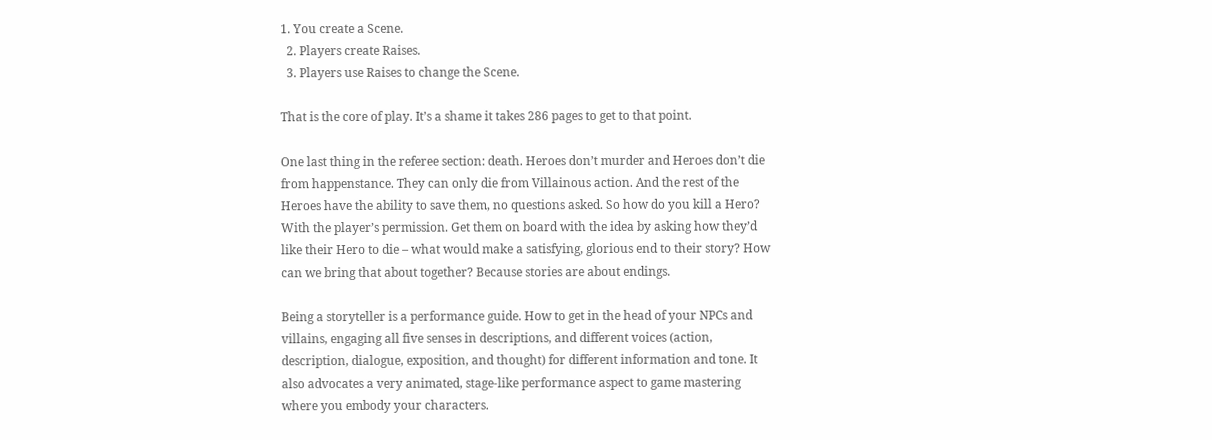1. You create a Scene.
  2. Players create Raises.
  3. Players use Raises to change the Scene.

That is the core of play. It’s a shame it takes 286 pages to get to that point.

One last thing in the referee section: death. Heroes don’t murder and Heroes don’t die from happenstance. They can only die from Villainous action. And the rest of the Heroes have the ability to save them, no questions asked. So how do you kill a Hero? With the player’s permission. Get them on board with the idea by asking how they’d like their Hero to die – what would make a satisfying, glorious end to their story? How can we bring that about together? Because stories are about endings.

Being a storyteller is a performance guide. How to get in the head of your NPCs and villains, engaging all five senses in descriptions, and different voices (action, description, dialogue, exposition, and thought) for different information and tone. It also advocates a very animated, stage-like performance aspect to game mastering where you embody your characters.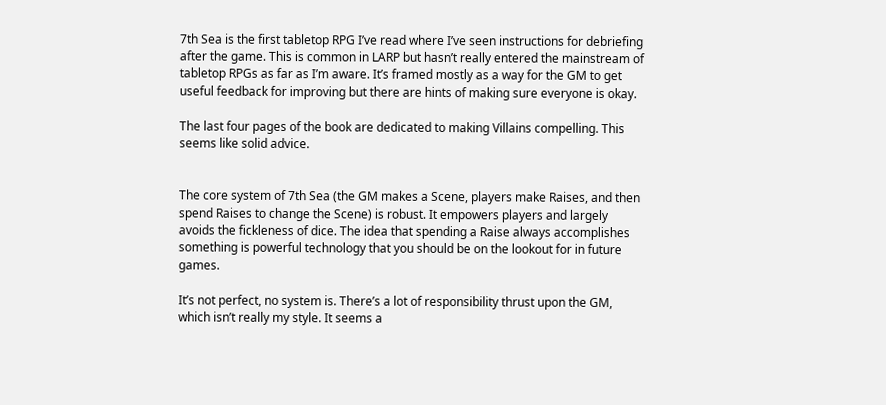7th Sea is the first tabletop RPG I’ve read where I’ve seen instructions for debriefing after the game. This is common in LARP but hasn’t really entered the mainstream of tabletop RPGs as far as I’m aware. It’s framed mostly as a way for the GM to get useful feedback for improving but there are hints of making sure everyone is okay.

The last four pages of the book are dedicated to making Villains compelling. This seems like solid advice.


The core system of 7th Sea (the GM makes a Scene, players make Raises, and then spend Raises to change the Scene) is robust. It empowers players and largely avoids the fickleness of dice. The idea that spending a Raise always accomplishes something is powerful technology that you should be on the lookout for in future games.

It’s not perfect, no system is. There’s a lot of responsibility thrust upon the GM, which isn’t really my style. It seems a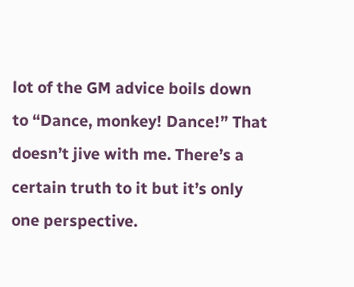lot of the GM advice boils down to “Dance, monkey! Dance!” That doesn’t jive with me. There’s a certain truth to it but it’s only one perspective.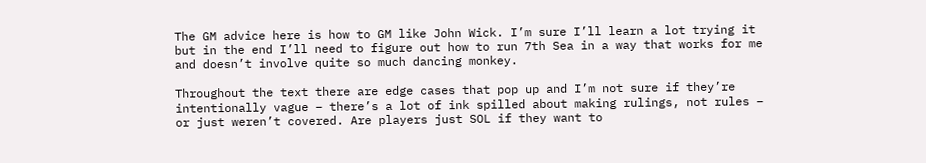The GM advice here is how to GM like John Wick. I’m sure I’ll learn a lot trying it but in the end I’ll need to figure out how to run 7th Sea in a way that works for me and doesn’t involve quite so much dancing monkey.

Throughout the text there are edge cases that pop up and I’m not sure if they’re intentionally vague – there’s a lot of ink spilled about making rulings, not rules – or just weren’t covered. Are players just SOL if they want to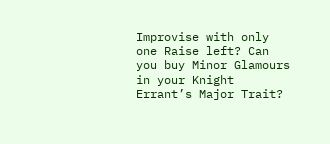Improvise with only one Raise left? Can you buy Minor Glamours in your Knight Errant’s Major Trait?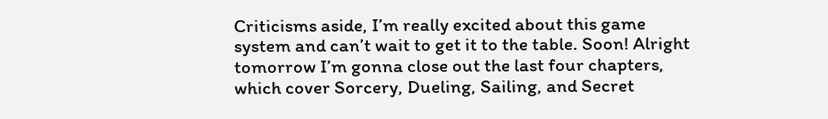Criticisms aside, I’m really excited about this game system and can’t wait to get it to the table. Soon! Alright tomorrow I’m gonna close out the last four chapters, which cover Sorcery, Dueling, Sailing, and Secret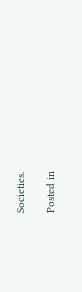Societies.

Posted in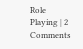Role Playing | 2 Comments